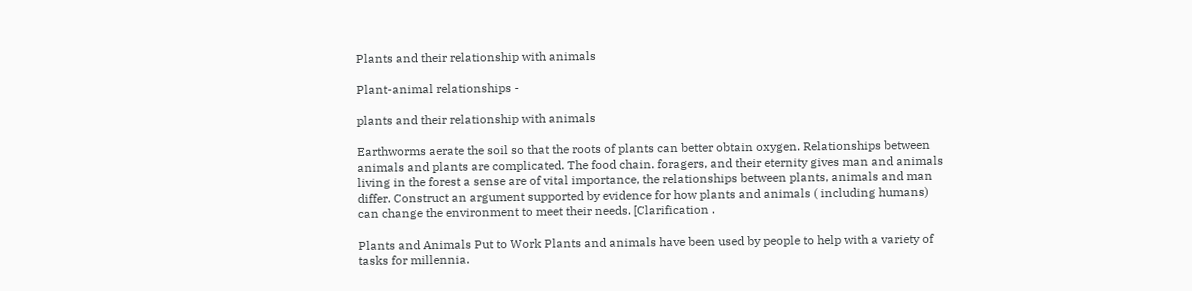Plants and their relationship with animals

Plant-animal relationships -

plants and their relationship with animals

Earthworms aerate the soil so that the roots of plants can better obtain oxygen. Relationships between animals and plants are complicated. The food chain. foragers, and their eternity gives man and animals living in the forest a sense are of vital importance, the relationships between plants, animals and man differ. Construct an argument supported by evidence for how plants and animals ( including humans) can change the environment to meet their needs. [Clarification .

Plants and Animals Put to Work Plants and animals have been used by people to help with a variety of tasks for millennia.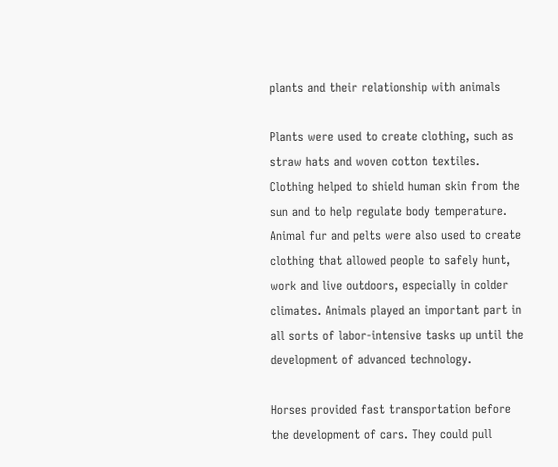plants and their relationship with animals

Plants were used to create clothing, such as straw hats and woven cotton textiles. Clothing helped to shield human skin from the sun and to help regulate body temperature. Animal fur and pelts were also used to create clothing that allowed people to safely hunt, work and live outdoors, especially in colder climates. Animals played an important part in all sorts of labor-intensive tasks up until the development of advanced technology.

Horses provided fast transportation before the development of cars. They could pull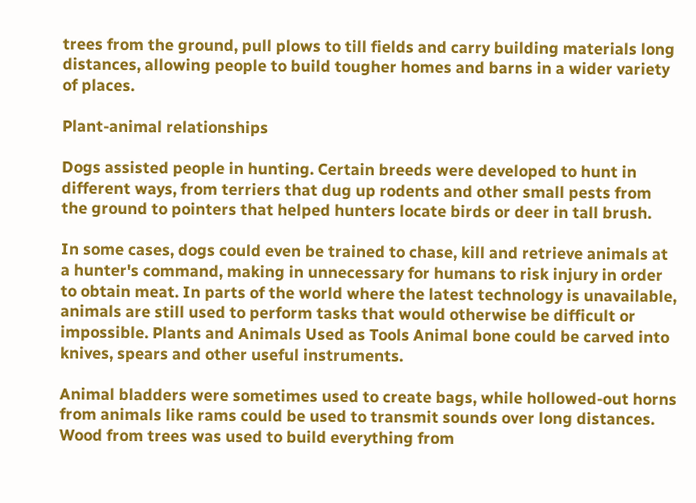trees from the ground, pull plows to till fields and carry building materials long distances, allowing people to build tougher homes and barns in a wider variety of places.

Plant-animal relationships

Dogs assisted people in hunting. Certain breeds were developed to hunt in different ways, from terriers that dug up rodents and other small pests from the ground to pointers that helped hunters locate birds or deer in tall brush.

In some cases, dogs could even be trained to chase, kill and retrieve animals at a hunter's command, making in unnecessary for humans to risk injury in order to obtain meat. In parts of the world where the latest technology is unavailable, animals are still used to perform tasks that would otherwise be difficult or impossible. Plants and Animals Used as Tools Animal bone could be carved into knives, spears and other useful instruments.

Animal bladders were sometimes used to create bags, while hollowed-out horns from animals like rams could be used to transmit sounds over long distances. Wood from trees was used to build everything from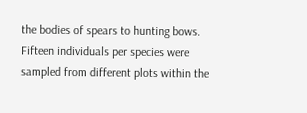the bodies of spears to hunting bows. Fifteen individuals per species were sampled from different plots within the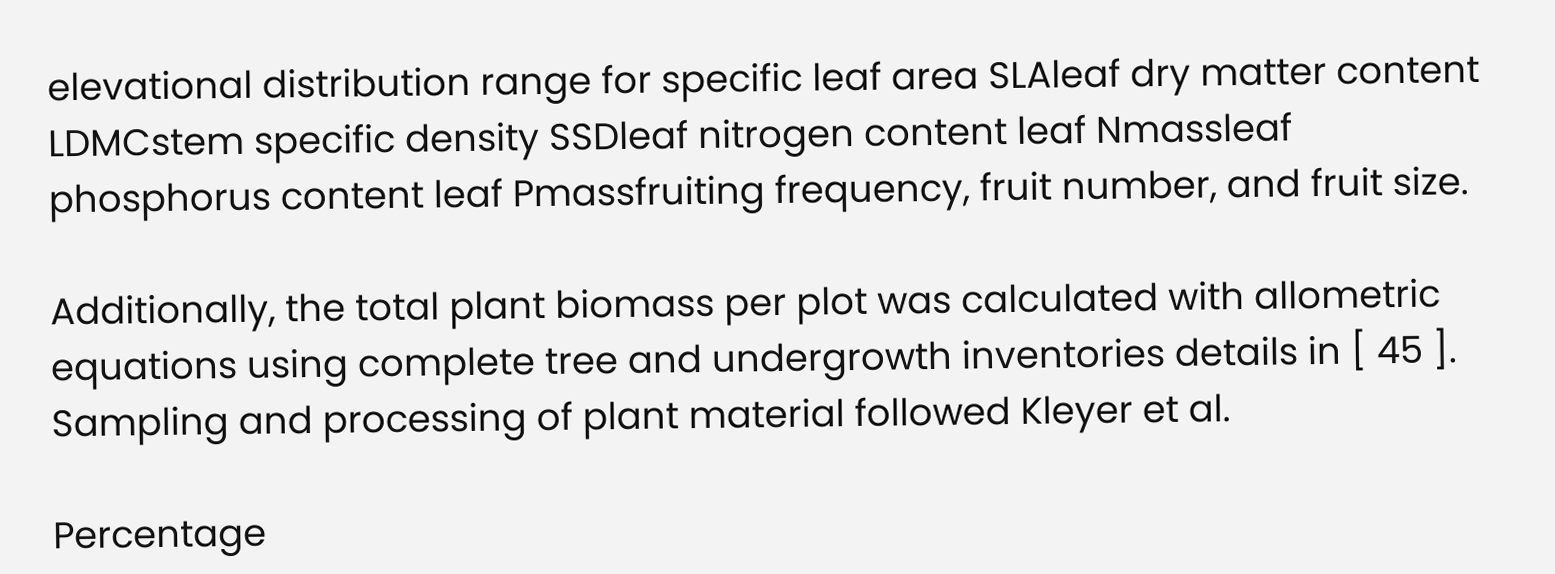elevational distribution range for specific leaf area SLAleaf dry matter content LDMCstem specific density SSDleaf nitrogen content leaf Nmassleaf phosphorus content leaf Pmassfruiting frequency, fruit number, and fruit size.

Additionally, the total plant biomass per plot was calculated with allometric equations using complete tree and undergrowth inventories details in [ 45 ]. Sampling and processing of plant material followed Kleyer et al.

Percentage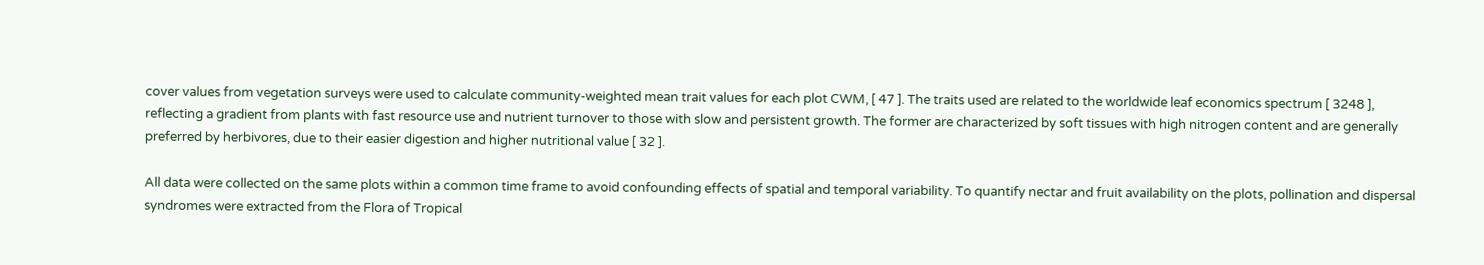cover values from vegetation surveys were used to calculate community-weighted mean trait values for each plot CWM, [ 47 ]. The traits used are related to the worldwide leaf economics spectrum [ 3248 ], reflecting a gradient from plants with fast resource use and nutrient turnover to those with slow and persistent growth. The former are characterized by soft tissues with high nitrogen content and are generally preferred by herbivores, due to their easier digestion and higher nutritional value [ 32 ].

All data were collected on the same plots within a common time frame to avoid confounding effects of spatial and temporal variability. To quantify nectar and fruit availability on the plots, pollination and dispersal syndromes were extracted from the Flora of Tropical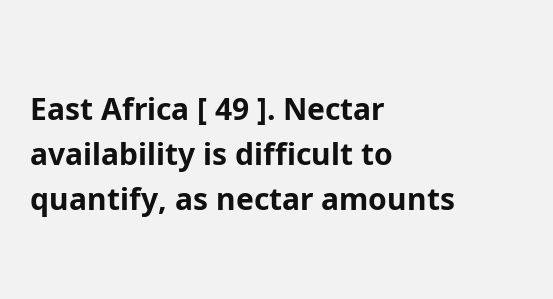East Africa [ 49 ]. Nectar availability is difficult to quantify, as nectar amounts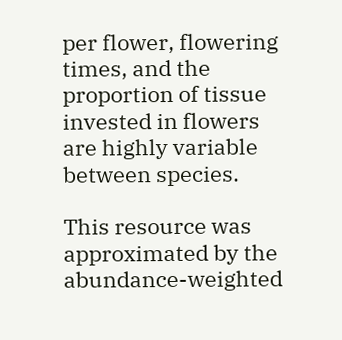per flower, flowering times, and the proportion of tissue invested in flowers are highly variable between species.

This resource was approximated by the abundance-weighted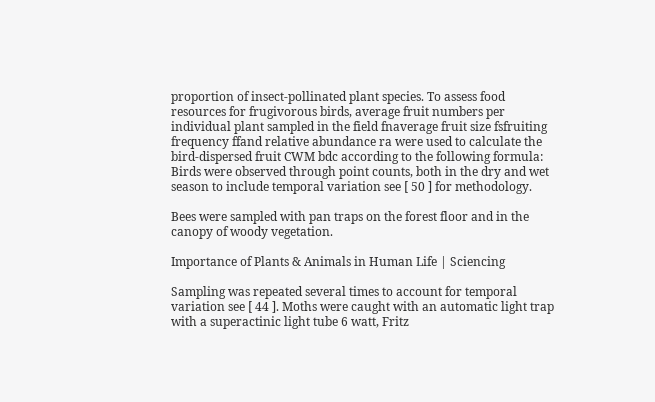proportion of insect-pollinated plant species. To assess food resources for frugivorous birds, average fruit numbers per individual plant sampled in the field fnaverage fruit size fsfruiting frequency ffand relative abundance ra were used to calculate the bird-dispersed fruit CWM bdc according to the following formula: Birds were observed through point counts, both in the dry and wet season to include temporal variation see [ 50 ] for methodology.

Bees were sampled with pan traps on the forest floor and in the canopy of woody vegetation.

Importance of Plants & Animals in Human Life | Sciencing

Sampling was repeated several times to account for temporal variation see [ 44 ]. Moths were caught with an automatic light trap with a superactinic light tube 6 watt, Fritz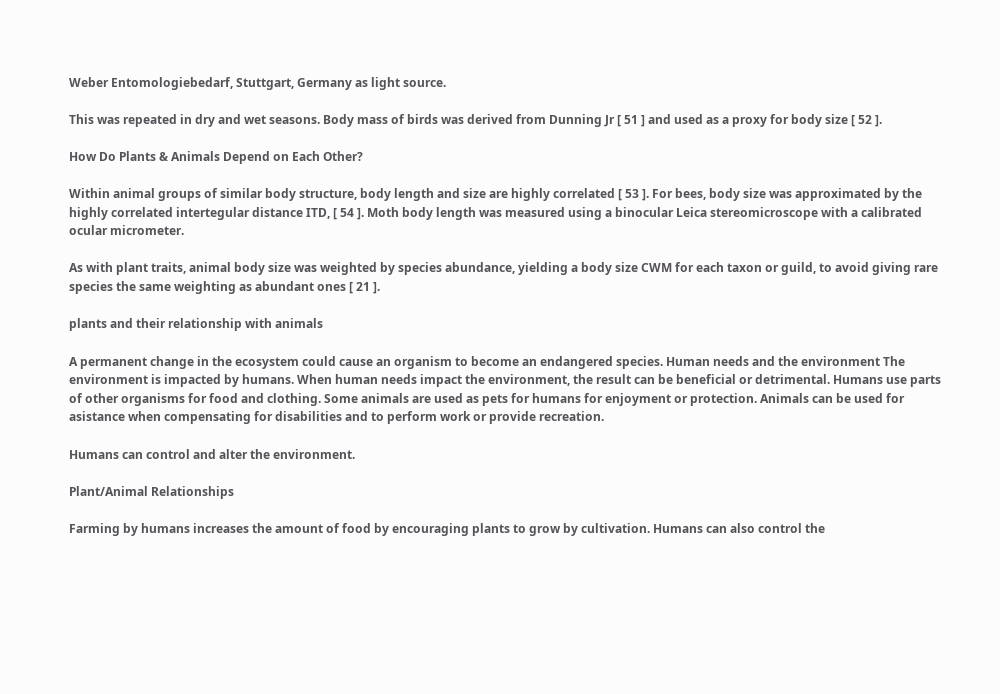Weber Entomologiebedarf, Stuttgart, Germany as light source.

This was repeated in dry and wet seasons. Body mass of birds was derived from Dunning Jr [ 51 ] and used as a proxy for body size [ 52 ].

How Do Plants & Animals Depend on Each Other?

Within animal groups of similar body structure, body length and size are highly correlated [ 53 ]. For bees, body size was approximated by the highly correlated intertegular distance ITD, [ 54 ]. Moth body length was measured using a binocular Leica stereomicroscope with a calibrated ocular micrometer.

As with plant traits, animal body size was weighted by species abundance, yielding a body size CWM for each taxon or guild, to avoid giving rare species the same weighting as abundant ones [ 21 ].

plants and their relationship with animals

A permanent change in the ecosystem could cause an organism to become an endangered species. Human needs and the environment The environment is impacted by humans. When human needs impact the environment, the result can be beneficial or detrimental. Humans use parts of other organisms for food and clothing. Some animals are used as pets for humans for enjoyment or protection. Animals can be used for asistance when compensating for disabilities and to perform work or provide recreation.

Humans can control and alter the environment.

Plant/Animal Relationships

Farming by humans increases the amount of food by encouraging plants to grow by cultivation. Humans can also control the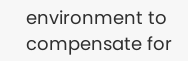environment to compensate for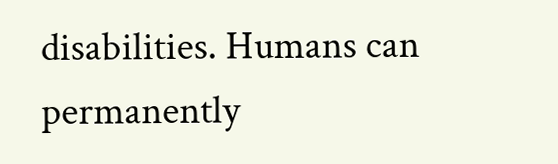disabilities. Humans can permanently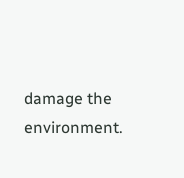damage the environment.